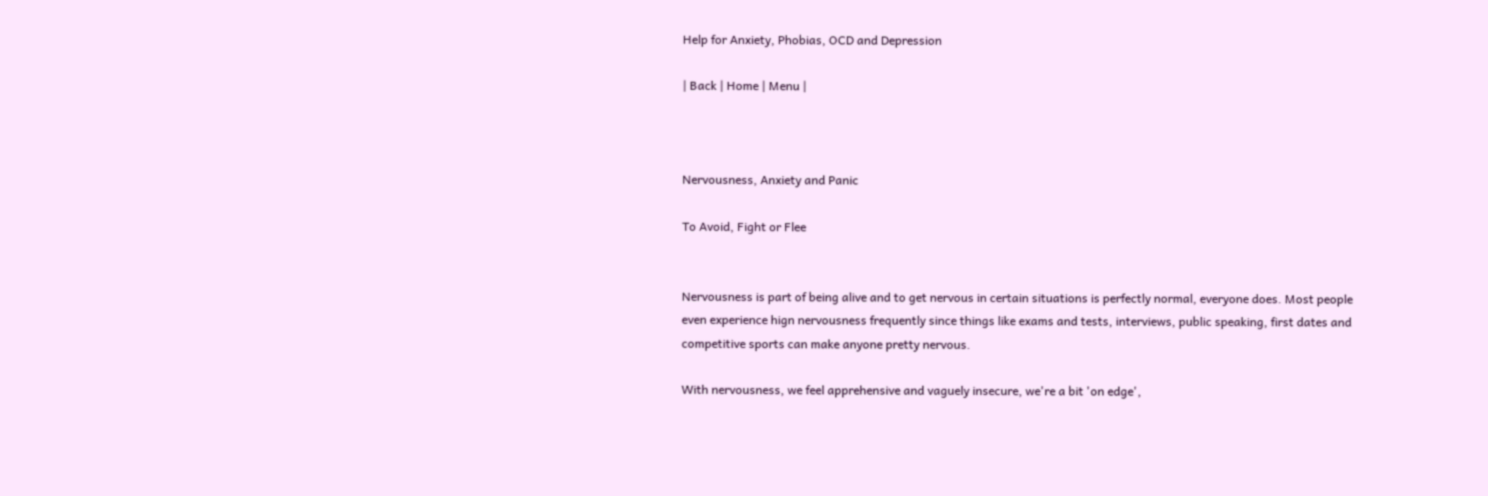Help for Anxiety, Phobias, OCD and Depression

| Back | Home | Menu |



Nervousness, Anxiety and Panic

To Avoid, Fight or Flee


Nervousness is part of being alive and to get nervous in certain situations is perfectly normal, everyone does. Most people even experience hign nervousness frequently since things like exams and tests, interviews, public speaking, first dates and competitive sports can make anyone pretty nervous.

With nervousness, we feel apprehensive and vaguely insecure, we're a bit 'on edge',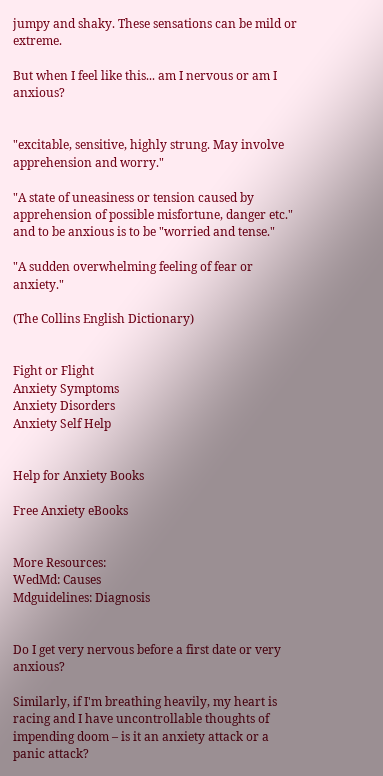jumpy and shaky. These sensations can be mild or extreme.

But when I feel like this... am I nervous or am I anxious?


"excitable, sensitive, highly strung. May involve apprehension and worry."

"A state of uneasiness or tension caused by apprehension of possible misfortune, danger etc." and to be anxious is to be "worried and tense."

"A sudden overwhelming feeling of fear or anxiety."

(The Collins English Dictionary)


Fight or Flight
Anxiety Symptoms
Anxiety Disorders
Anxiety Self Help


Help for Anxiety Books

Free Anxiety eBooks


More Resources:
WedMd: Causes
Mdguidelines: Diagnosis


Do I get very nervous before a first date or very anxious?

Similarly, if I'm breathing heavily, my heart is racing and I have uncontrollable thoughts of impending doom – is it an anxiety attack or a panic attack?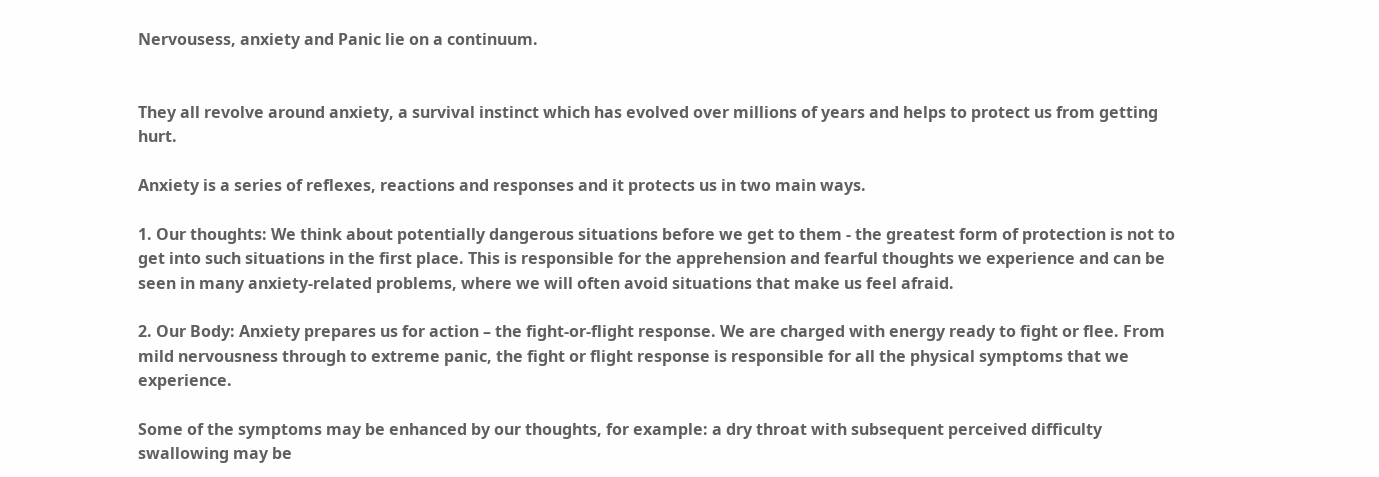Nervousess, anxiety and Panic lie on a continuum.


They all revolve around anxiety, a survival instinct which has evolved over millions of years and helps to protect us from getting hurt.

Anxiety is a series of reflexes, reactions and responses and it protects us in two main ways.

1. Our thoughts: We think about potentially dangerous situations before we get to them - the greatest form of protection is not to get into such situations in the first place. This is responsible for the apprehension and fearful thoughts we experience and can be seen in many anxiety-related problems, where we will often avoid situations that make us feel afraid.

2. Our Body: Anxiety prepares us for action – the fight-or-flight response. We are charged with energy ready to fight or flee. From mild nervousness through to extreme panic, the fight or flight response is responsible for all the physical symptoms that we experience.

Some of the symptoms may be enhanced by our thoughts, for example: a dry throat with subsequent perceived difficulty swallowing may be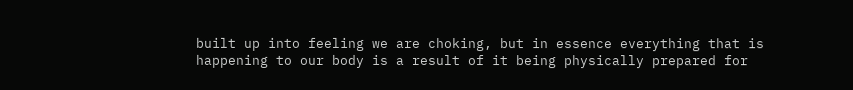built up into feeling we are choking, but in essence everything that is happening to our body is a result of it being physically prepared for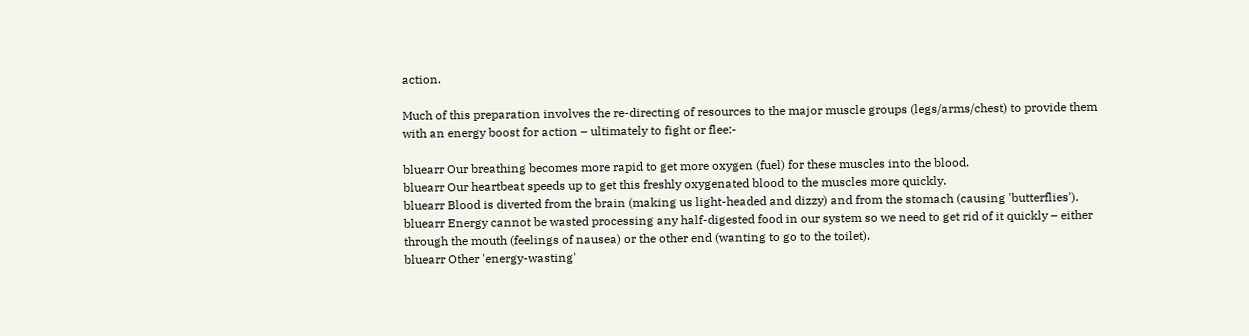action.

Much of this preparation involves the re-directing of resources to the major muscle groups (legs/arms/chest) to provide them with an energy boost for action – ultimately to fight or flee:-

bluearr Our breathing becomes more rapid to get more oxygen (fuel) for these muscles into the blood.
bluearr Our heartbeat speeds up to get this freshly oxygenated blood to the muscles more quickly.
bluearr Blood is diverted from the brain (making us light-headed and dizzy) and from the stomach (causing 'butterflies').
bluearr Energy cannot be wasted processing any half-digested food in our system so we need to get rid of it quickly – either through the mouth (feelings of nausea) or the other end (wanting to go to the toilet).
bluearr Other 'energy-wasting'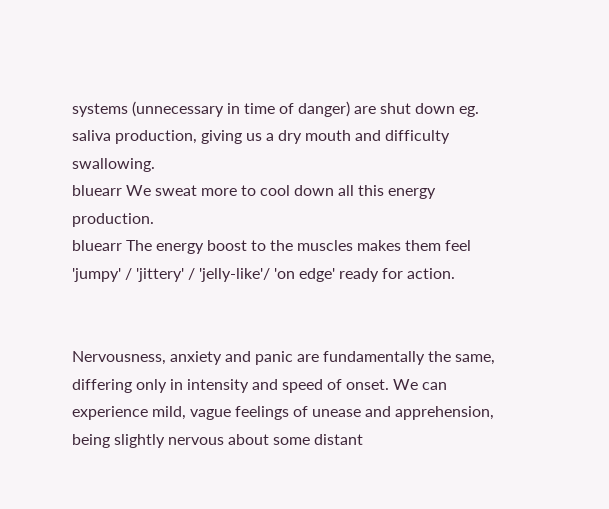systems (unnecessary in time of danger) are shut down eg. saliva production, giving us a dry mouth and difficulty swallowing.
bluearr We sweat more to cool down all this energy production.
bluearr The energy boost to the muscles makes them feel 'jumpy' / 'jittery' / 'jelly-like'/ 'on edge' ready for action.


Nervousness, anxiety and panic are fundamentally the same, differing only in intensity and speed of onset. We can experience mild, vague feelings of unease and apprehension, being slightly nervous about some distant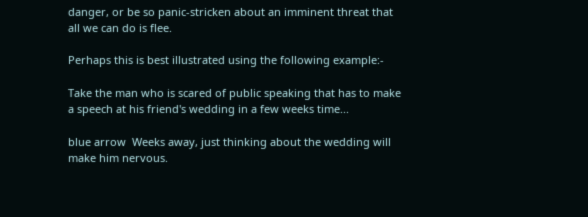danger, or be so panic-stricken about an imminent threat that all we can do is flee.

Perhaps this is best illustrated using the following example:-

Take the man who is scared of public speaking that has to make a speech at his friend's wedding in a few weeks time...

blue arrow  Weeks away, just thinking about the wedding will make him nervous.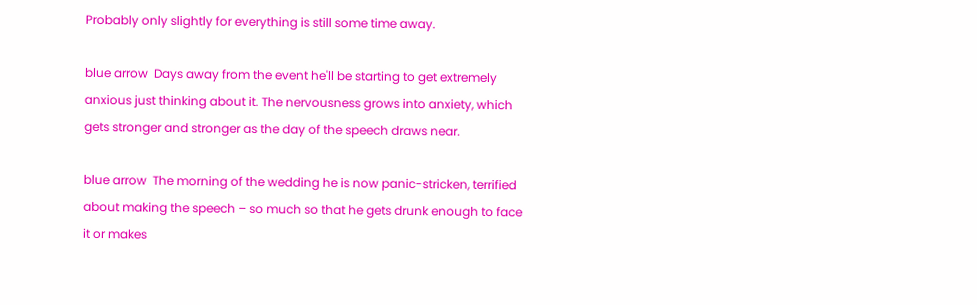Probably only slightly for everything is still some time away.

blue arrow  Days away from the event he'll be starting to get extremely anxious just thinking about it. The nervousness grows into anxiety, which gets stronger and stronger as the day of the speech draws near.

blue arrow  The morning of the wedding he is now panic-stricken, terrified about making the speech – so much so that he gets drunk enough to face it or makes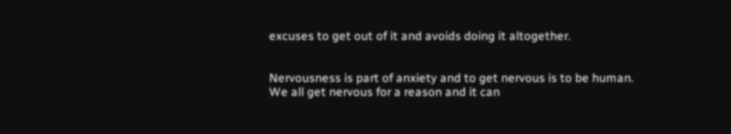excuses to get out of it and avoids doing it altogether.


Nervousness is part of anxiety and to get nervous is to be human. We all get nervous for a reason and it can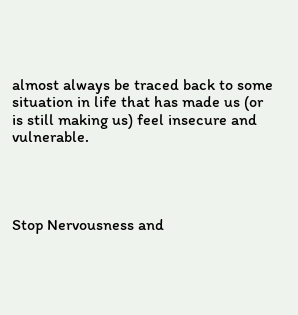almost always be traced back to some situation in life that has made us (or is still making us) feel insecure and vulnerable.




Stop Nervousness and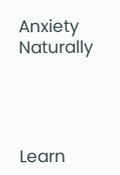Anxiety Naturally




Learn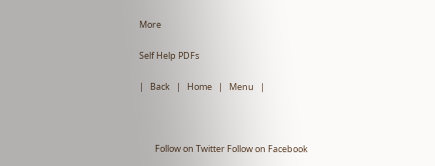More

Self Help PDFs

|   Back   |   Home   |   Menu   |



        Follow on Twitter Follow on Facebook